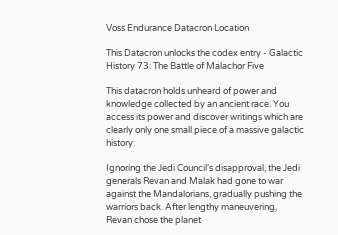Voss Endurance Datacron Location

This Datacron unlocks the codex entry - Galactic History 73: The Battle of Malachor Five

This datacron holds unheard of power and knowledge collected by an ancient race. You access its power and discover writings which are clearly only one small piece of a massive galactic history:

Ignoring the Jedi Council's disapproval, the Jedi generals Revan and Malak had gone to war against the Mandalorians, gradually pushing the warriors back. After lengthy maneuvering, Revan chose the planet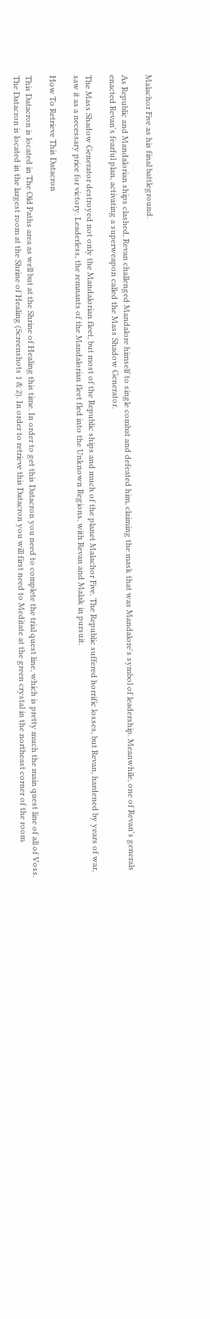Malachor Five as his final battleground.

As Republic and Mandalorian ships clashed, Revan challenged Mandalore himself to single combat and defeated him, claiming the mask that was Mandalore's symbol of leadership. Meanwhile, one of Revan's generals enacted Revan's fearful plan, activating a superweapon called the Mass Shadow Generator.

The Mass Shadow Generator destroyed not only the Mandalorian fleet, but most of the Republic ships and much of the planet Malachor Five. The Republic suffered horrific losses, but Revan, hardened by years of war, saw it as a necessary price for victory. Leaderless, the remnants of the Mandalorian fleet fled into the Unknown Regions, with Revan and Malak in pursuit.

How To Retrieve This Datacron

This Datacron is located in The Old Paths area as well but at the Shrine of Healing this time. In order to get this Datacron you need to complete the trial quest line, which is pretty much the main quest line of all of Voss. The Datacron is located in the largest room at the Shrine of Healing (Screenshots 1 & 2). In order to retrieve this Datacron you will first need to Meditate at the green crystal in the northeast corner of the room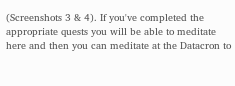(Screenshots 3 & 4). If you've completed the appropriate quests you will be able to meditate here and then you can meditate at the Datacron to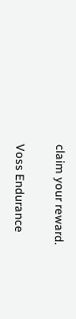claim your reward.

Voss Endurance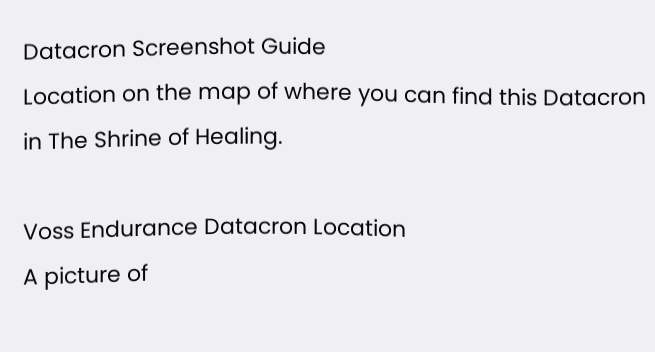Datacron Screenshot Guide
Location on the map of where you can find this Datacron in The Shrine of Healing.

Voss Endurance Datacron Location
A picture of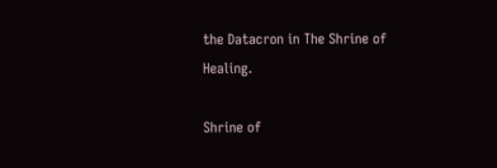the Datacron in The Shrine of Healing.

Shrine of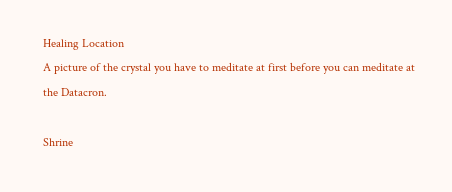Healing Location
A picture of the crystal you have to meditate at first before you can meditate at the Datacron.

Shrine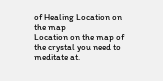of Healing Location on the map
Location on the map of the crystal you need to meditate at.